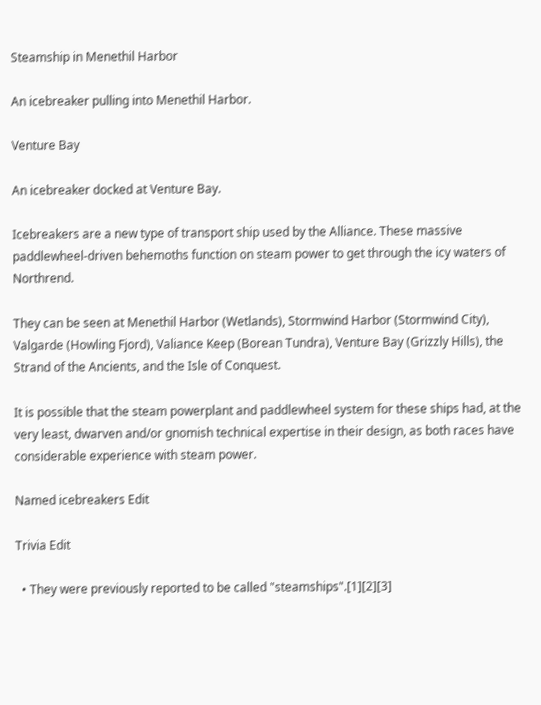Steamship in Menethil Harbor

An icebreaker pulling into Menethil Harbor.

Venture Bay

An icebreaker docked at Venture Bay.

Icebreakers are a new type of transport ship used by the Alliance. These massive paddlewheel-driven behemoths function on steam power to get through the icy waters of Northrend.

They can be seen at Menethil Harbor (Wetlands), Stormwind Harbor (Stormwind City), Valgarde (Howling Fjord), Valiance Keep (Borean Tundra), Venture Bay (Grizzly Hills), the Strand of the Ancients, and the Isle of Conquest.

It is possible that the steam powerplant and paddlewheel system for these ships had, at the very least, dwarven and/or gnomish technical expertise in their design, as both races have considerable experience with steam power.

Named icebreakers Edit

Trivia Edit

  • They were previously reported to be called "steamships".[1][2][3]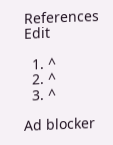References Edit

  1. ^
  2. ^
  3. ^

Ad blocker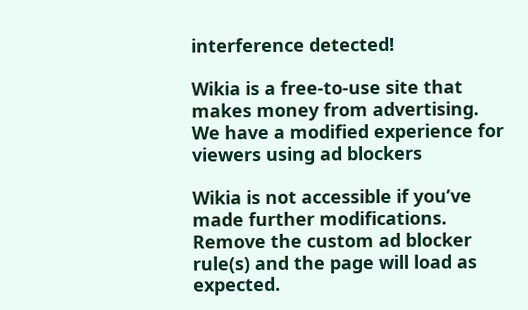interference detected!

Wikia is a free-to-use site that makes money from advertising. We have a modified experience for viewers using ad blockers

Wikia is not accessible if you’ve made further modifications. Remove the custom ad blocker rule(s) and the page will load as expected.